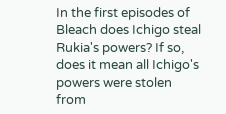In the first episodes of Bleach does Ichigo steal Rukia's powers? If so, does it mean all Ichigo's powers were stolen from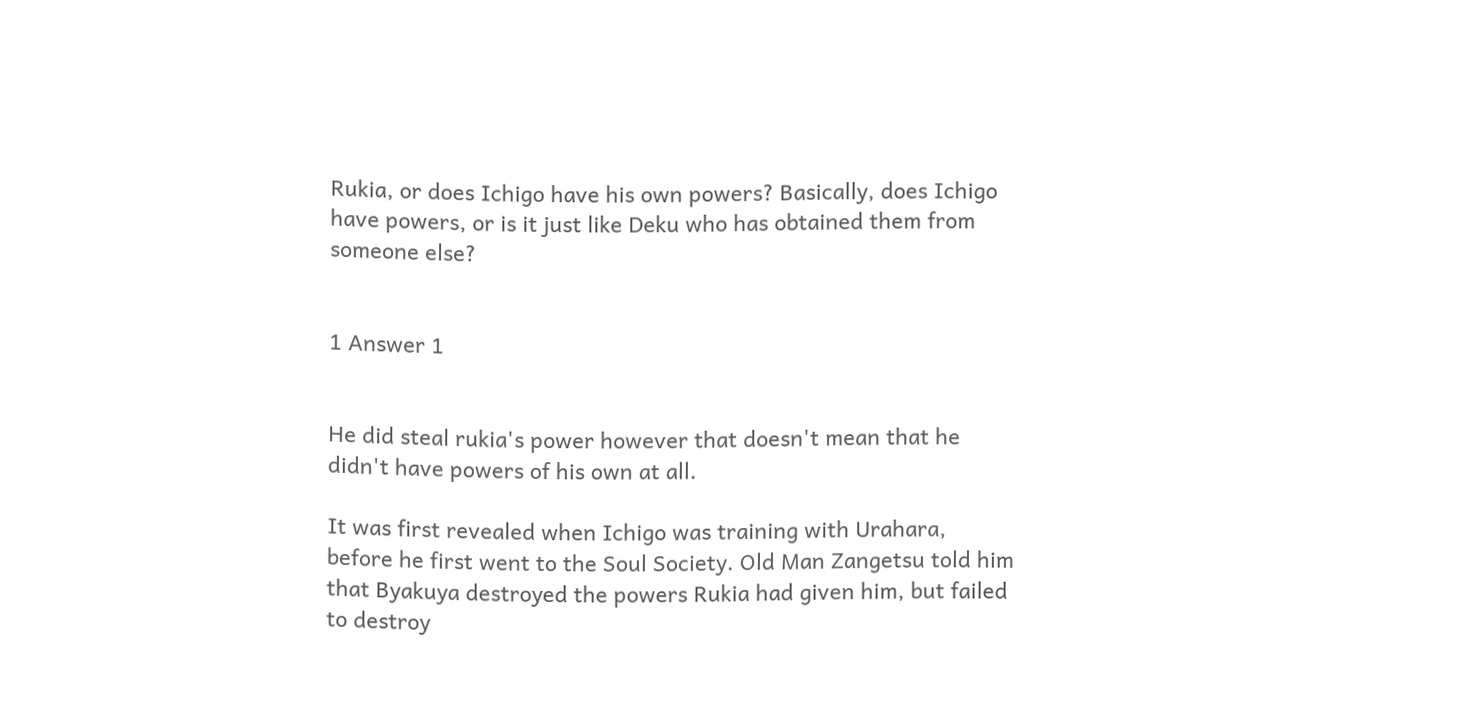Rukia, or does Ichigo have his own powers? Basically, does Ichigo have powers, or is it just like Deku who has obtained them from someone else?


1 Answer 1


He did steal rukia's power however that doesn't mean that he didn't have powers of his own at all.

It was first revealed when Ichigo was training with Urahara, before he first went to the Soul Society. Old Man Zangetsu told him that Byakuya destroyed the powers Rukia had given him, but failed to destroy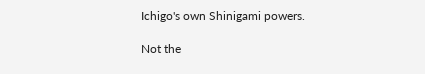Ichigo's own Shinigami powers.

Not the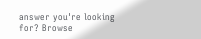answer you're looking for? Browse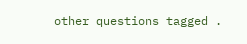other questions tagged .